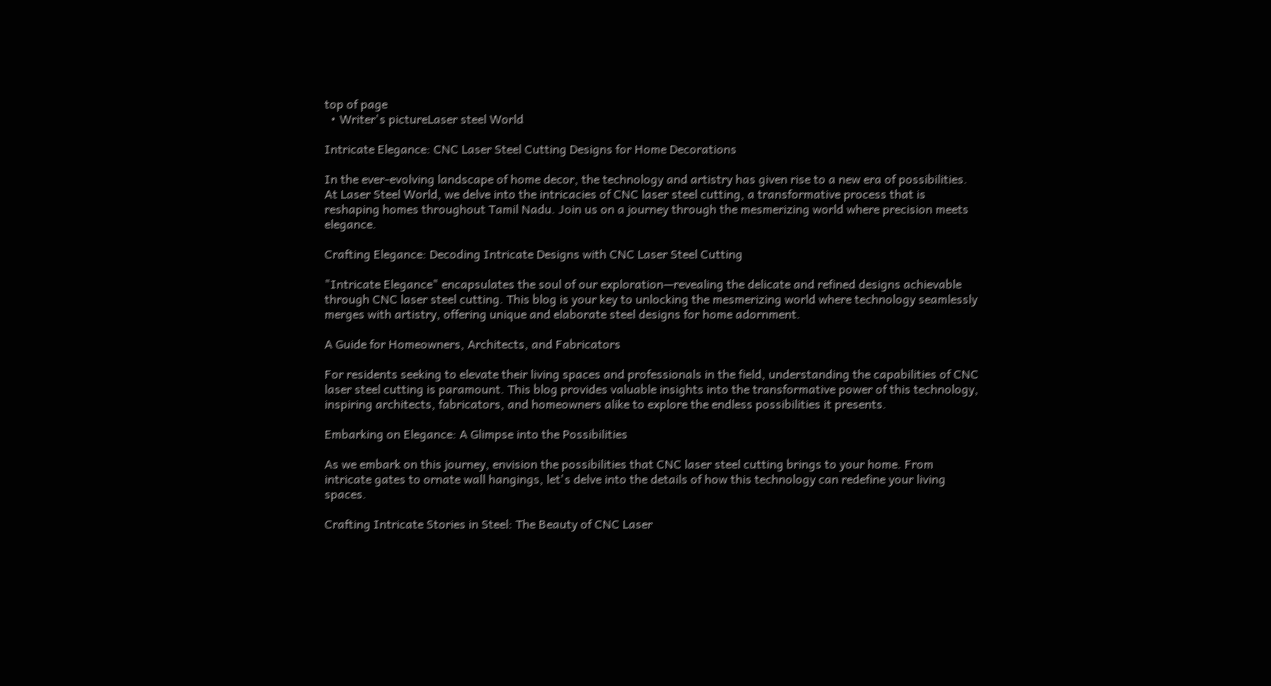top of page
  • Writer's pictureLaser steel World

Intricate Elegance: CNC Laser Steel Cutting Designs for Home Decorations

In the ever-evolving landscape of home decor, the technology and artistry has given rise to a new era of possibilities. At Laser Steel World, we delve into the intricacies of CNC laser steel cutting, a transformative process that is reshaping homes throughout Tamil Nadu. Join us on a journey through the mesmerizing world where precision meets elegance.

Crafting Elegance: Decoding Intricate Designs with CNC Laser Steel Cutting

"Intricate Elegance" encapsulates the soul of our exploration—revealing the delicate and refined designs achievable through CNC laser steel cutting. This blog is your key to unlocking the mesmerizing world where technology seamlessly merges with artistry, offering unique and elaborate steel designs for home adornment.

A Guide for Homeowners, Architects, and Fabricators

For residents seeking to elevate their living spaces and professionals in the field, understanding the capabilities of CNC laser steel cutting is paramount. This blog provides valuable insights into the transformative power of this technology, inspiring architects, fabricators, and homeowners alike to explore the endless possibilities it presents.

Embarking on Elegance: A Glimpse into the Possibilities

As we embark on this journey, envision the possibilities that CNC laser steel cutting brings to your home. From intricate gates to ornate wall hangings, let's delve into the details of how this technology can redefine your living spaces.

Crafting Intricate Stories in Steel: The Beauty of CNC Laser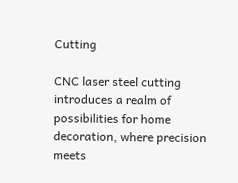Cutting

CNC laser steel cutting introduces a realm of possibilities for home decoration, where precision meets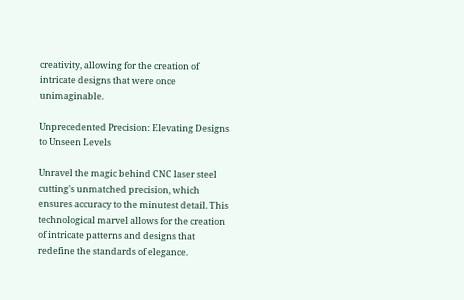creativity, allowing for the creation of intricate designs that were once unimaginable.

Unprecedented Precision: Elevating Designs to Unseen Levels

Unravel the magic behind CNC laser steel cutting's unmatched precision, which ensures accuracy to the minutest detail. This technological marvel allows for the creation of intricate patterns and designs that redefine the standards of elegance.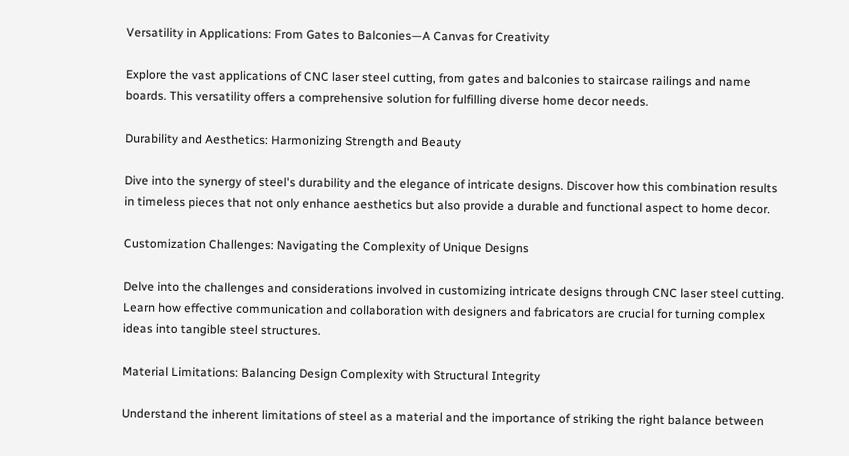Versatility in Applications: From Gates to Balconies—A Canvas for Creativity

Explore the vast applications of CNC laser steel cutting, from gates and balconies to staircase railings and name boards. This versatility offers a comprehensive solution for fulfilling diverse home decor needs.

Durability and Aesthetics: Harmonizing Strength and Beauty

Dive into the synergy of steel's durability and the elegance of intricate designs. Discover how this combination results in timeless pieces that not only enhance aesthetics but also provide a durable and functional aspect to home decor.

Customization Challenges: Navigating the Complexity of Unique Designs

Delve into the challenges and considerations involved in customizing intricate designs through CNC laser steel cutting. Learn how effective communication and collaboration with designers and fabricators are crucial for turning complex ideas into tangible steel structures.

Material Limitations: Balancing Design Complexity with Structural Integrity

Understand the inherent limitations of steel as a material and the importance of striking the right balance between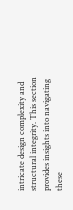intricate design complexity and structural integrity. This section provides insights into navigating these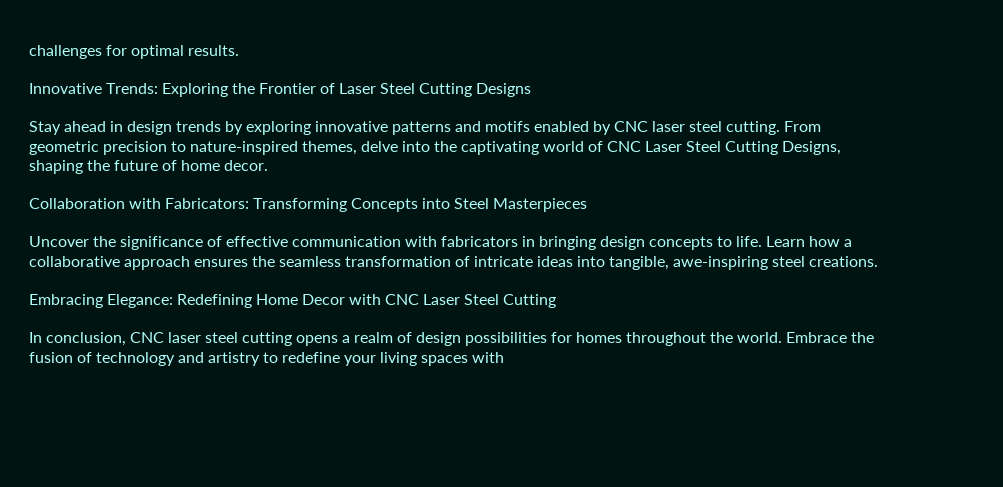challenges for optimal results.

Innovative Trends: Exploring the Frontier of Laser Steel Cutting Designs

Stay ahead in design trends by exploring innovative patterns and motifs enabled by CNC laser steel cutting. From geometric precision to nature-inspired themes, delve into the captivating world of CNC Laser Steel Cutting Designs, shaping the future of home decor.

Collaboration with Fabricators: Transforming Concepts into Steel Masterpieces

Uncover the significance of effective communication with fabricators in bringing design concepts to life. Learn how a collaborative approach ensures the seamless transformation of intricate ideas into tangible, awe-inspiring steel creations.

Embracing Elegance: Redefining Home Decor with CNC Laser Steel Cutting

In conclusion, CNC laser steel cutting opens a realm of design possibilities for homes throughout the world. Embrace the fusion of technology and artistry to redefine your living spaces with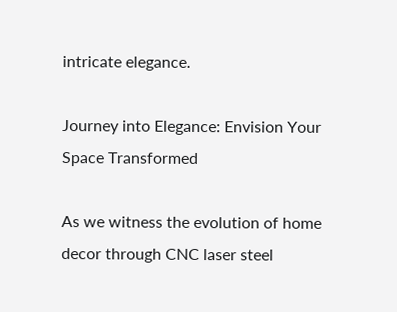intricate elegance.

Journey into Elegance: Envision Your Space Transformed

As we witness the evolution of home decor through CNC laser steel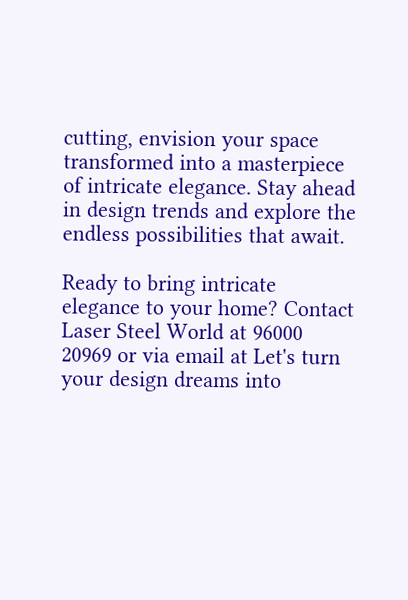cutting, envision your space transformed into a masterpiece of intricate elegance. Stay ahead in design trends and explore the endless possibilities that await.

Ready to bring intricate elegance to your home? Contact Laser Steel World at 96000 20969 or via email at Let's turn your design dreams into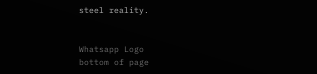steel reality.


Whatsapp Logo
bottom of page